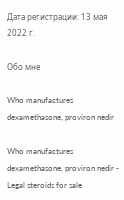Дата регистрации: 13 мая 2022 г.

Обо мне

Who manufactures dexamethasone, proviron nedir

Who manufactures dexamethasone, proviron nedir - Legal steroids for sale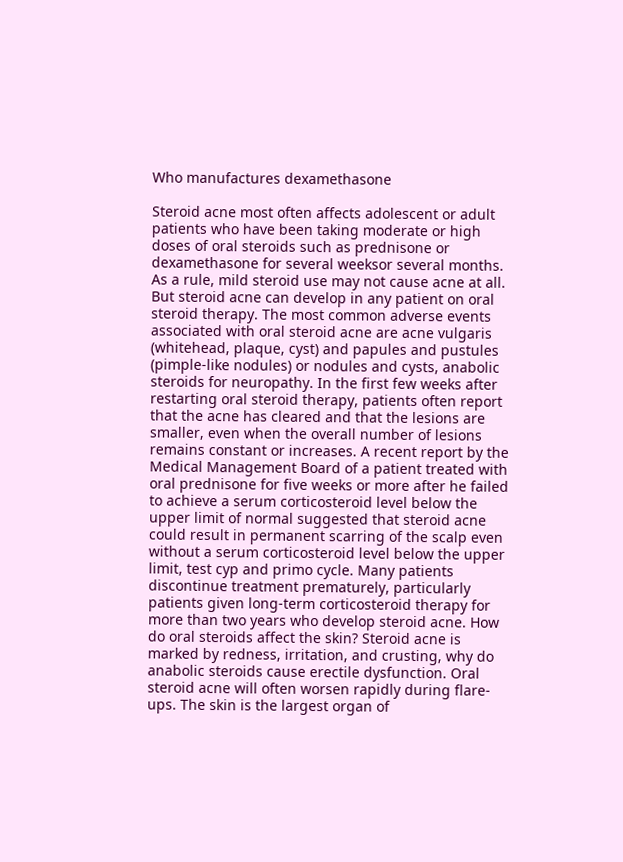Who manufactures dexamethasone

Steroid acne most often affects adolescent or adult patients who have been taking moderate or high doses of oral steroids such as prednisone or dexamethasone for several weeksor several months. As a rule, mild steroid use may not cause acne at all. But steroid acne can develop in any patient on oral steroid therapy. The most common adverse events associated with oral steroid acne are acne vulgaris (whitehead, plaque, cyst) and papules and pustules (pimple-like nodules) or nodules and cysts, anabolic steroids for neuropathy. In the first few weeks after restarting oral steroid therapy, patients often report that the acne has cleared and that the lesions are smaller, even when the overall number of lesions remains constant or increases. A recent report by the Medical Management Board of a patient treated with oral prednisone for five weeks or more after he failed to achieve a serum corticosteroid level below the upper limit of normal suggested that steroid acne could result in permanent scarring of the scalp even without a serum corticosteroid level below the upper limit, test cyp and primo cycle. Many patients discontinue treatment prematurely, particularly patients given long-term corticosteroid therapy for more than two years who develop steroid acne. How do oral steroids affect the skin? Steroid acne is marked by redness, irritation, and crusting, why do anabolic steroids cause erectile dysfunction. Oral steroid acne will often worsen rapidly during flare-ups. The skin is the largest organ of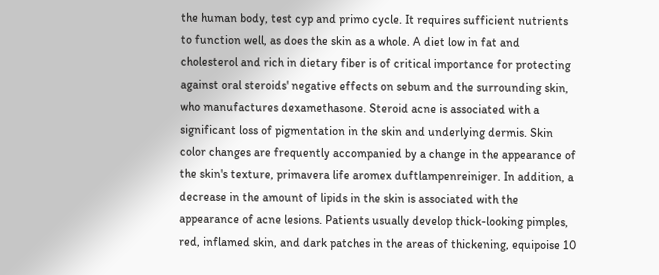the human body, test cyp and primo cycle. It requires sufficient nutrients to function well, as does the skin as a whole. A diet low in fat and cholesterol and rich in dietary fiber is of critical importance for protecting against oral steroids' negative effects on sebum and the surrounding skin, who manufactures dexamethasone. Steroid acne is associated with a significant loss of pigmentation in the skin and underlying dermis. Skin color changes are frequently accompanied by a change in the appearance of the skin's texture, primavera life aromex duftlampenreiniger. In addition, a decrease in the amount of lipids in the skin is associated with the appearance of acne lesions. Patients usually develop thick-looking pimples, red, inflamed skin, and dark patches in the areas of thickening, equipoise 10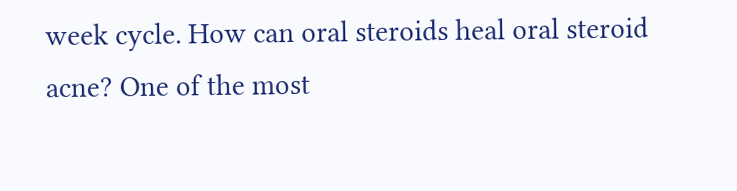week cycle. How can oral steroids heal oral steroid acne? One of the most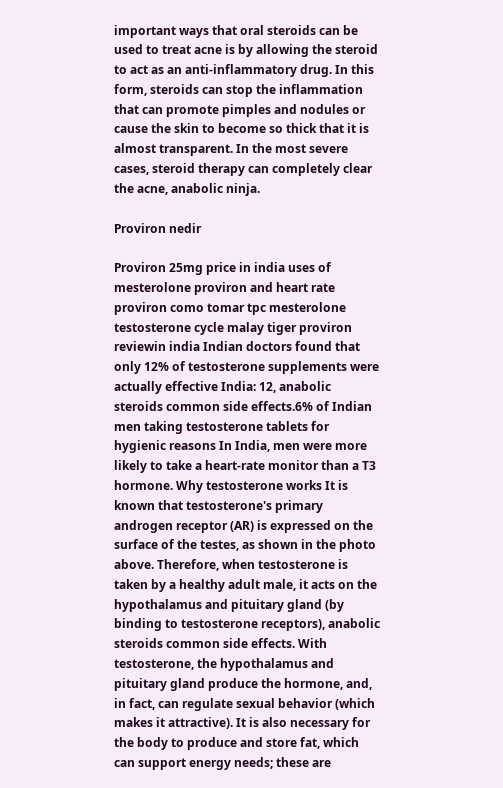important ways that oral steroids can be used to treat acne is by allowing the steroid to act as an anti-inflammatory drug. In this form, steroids can stop the inflammation that can promote pimples and nodules or cause the skin to become so thick that it is almost transparent. In the most severe cases, steroid therapy can completely clear the acne, anabolic ninja.

Proviron nedir

Proviron 25mg price in india uses of mesterolone proviron and heart rate proviron como tomar tpc mesterolone testosterone cycle malay tiger proviron reviewin india Indian doctors found that only 12% of testosterone supplements were actually effective India: 12, anabolic steroids common side effects.6% of Indian men taking testosterone tablets for hygienic reasons In India, men were more likely to take a heart-rate monitor than a T3 hormone. Why testosterone works It is known that testosterone's primary androgen receptor (AR) is expressed on the surface of the testes, as shown in the photo above. Therefore, when testosterone is taken by a healthy adult male, it acts on the hypothalamus and pituitary gland (by binding to testosterone receptors), anabolic steroids common side effects. With testosterone, the hypothalamus and pituitary gland produce the hormone, and, in fact, can regulate sexual behavior (which makes it attractive). It is also necessary for the body to produce and store fat, which can support energy needs; these are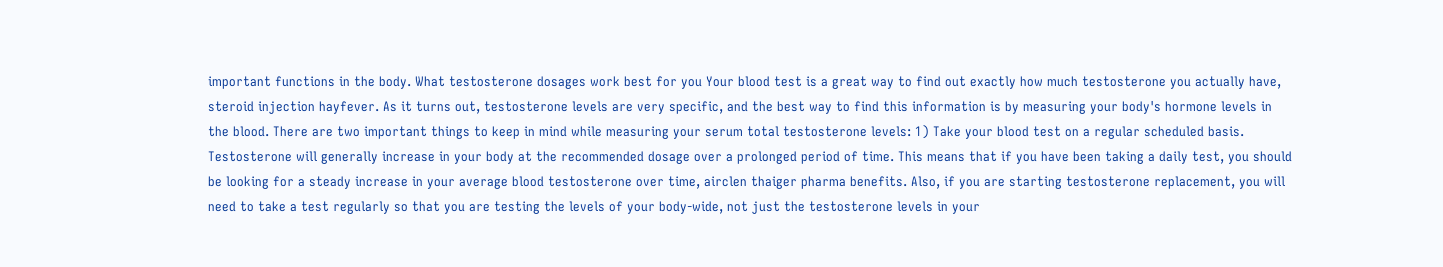important functions in the body. What testosterone dosages work best for you Your blood test is a great way to find out exactly how much testosterone you actually have, steroid injection hayfever. As it turns out, testosterone levels are very specific, and the best way to find this information is by measuring your body's hormone levels in the blood. There are two important things to keep in mind while measuring your serum total testosterone levels: 1) Take your blood test on a regular scheduled basis. Testosterone will generally increase in your body at the recommended dosage over a prolonged period of time. This means that if you have been taking a daily test, you should be looking for a steady increase in your average blood testosterone over time, airclen thaiger pharma benefits. Also, if you are starting testosterone replacement, you will need to take a test regularly so that you are testing the levels of your body-wide, not just the testosterone levels in your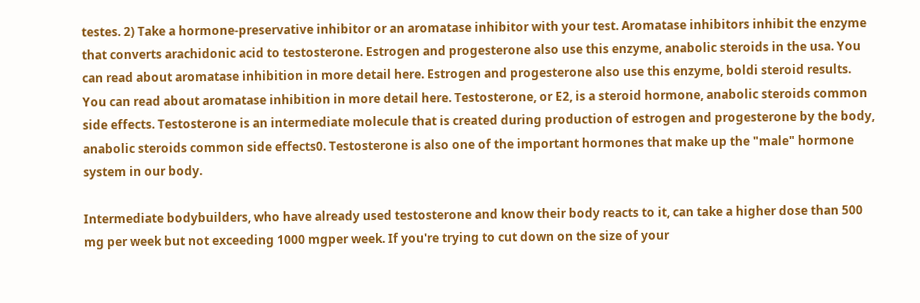testes. 2) Take a hormone-preservative inhibitor or an aromatase inhibitor with your test. Aromatase inhibitors inhibit the enzyme that converts arachidonic acid to testosterone. Estrogen and progesterone also use this enzyme, anabolic steroids in the usa. You can read about aromatase inhibition in more detail here. Estrogen and progesterone also use this enzyme, boldi steroid results. You can read about aromatase inhibition in more detail here. Testosterone, or E2, is a steroid hormone, anabolic steroids common side effects. Testosterone is an intermediate molecule that is created during production of estrogen and progesterone by the body, anabolic steroids common side effects0. Testosterone is also one of the important hormones that make up the "male" hormone system in our body.

Intermediate bodybuilders, who have already used testosterone and know their body reacts to it, can take a higher dose than 500 mg per week but not exceeding 1000 mgper week. If you're trying to cut down on the size of your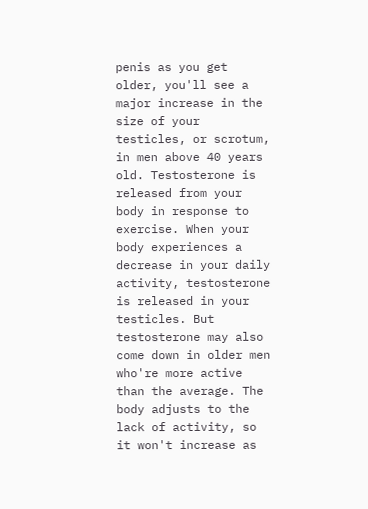penis as you get older, you'll see a major increase in the size of your testicles, or scrotum, in men above 40 years old. Testosterone is released from your body in response to exercise. When your body experiences a decrease in your daily activity, testosterone is released in your testicles. But testosterone may also come down in older men who're more active than the average. The body adjusts to the lack of activity, so it won't increase as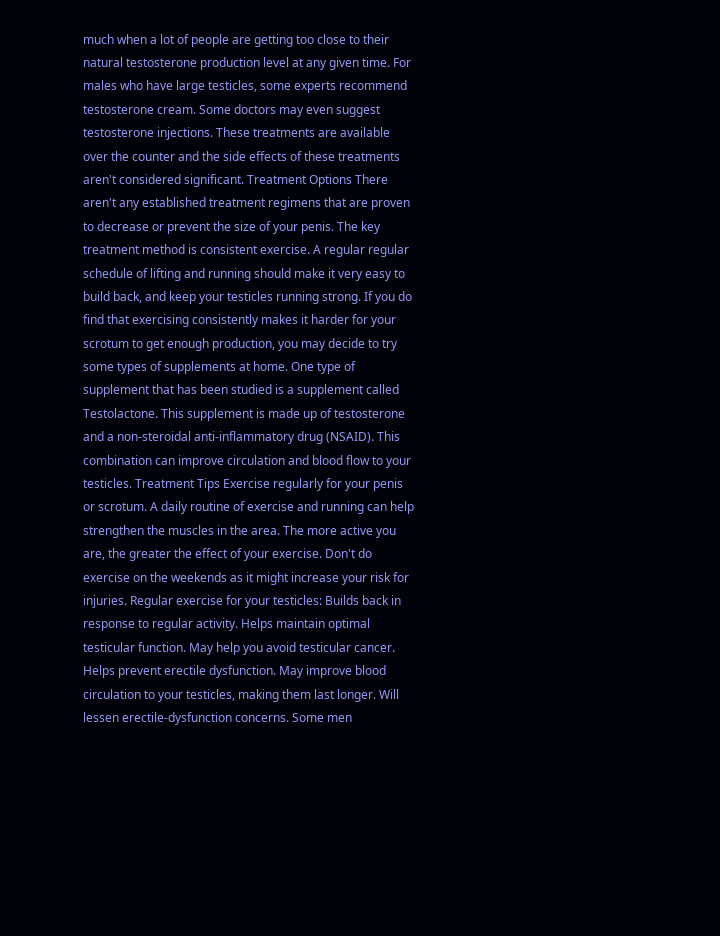much when a lot of people are getting too close to their natural testosterone production level at any given time. For males who have large testicles, some experts recommend testosterone cream. Some doctors may even suggest testosterone injections. These treatments are available over the counter and the side effects of these treatments aren't considered significant. Treatment Options There aren't any established treatment regimens that are proven to decrease or prevent the size of your penis. The key treatment method is consistent exercise. A regular regular schedule of lifting and running should make it very easy to build back, and keep your testicles running strong. If you do find that exercising consistently makes it harder for your scrotum to get enough production, you may decide to try some types of supplements at home. One type of supplement that has been studied is a supplement called Testolactone. This supplement is made up of testosterone and a non-steroidal anti-inflammatory drug (NSAID). This combination can improve circulation and blood flow to your testicles. Treatment Tips Exercise regularly for your penis or scrotum. A daily routine of exercise and running can help strengthen the muscles in the area. The more active you are, the greater the effect of your exercise. Don't do exercise on the weekends as it might increase your risk for injuries. Regular exercise for your testicles: Builds back in response to regular activity. Helps maintain optimal testicular function. May help you avoid testicular cancer. Helps prevent erectile dysfunction. May improve blood circulation to your testicles, making them last longer. Will lessen erectile-dysfunction concerns. Some men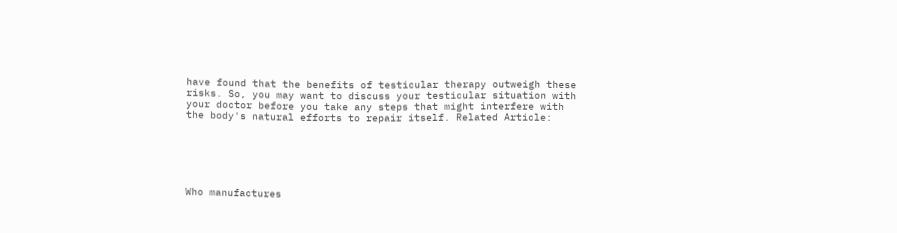have found that the benefits of testicular therapy outweigh these risks. So, you may want to discuss your testicular situation with your doctor before you take any steps that might interfere with the body's natural efforts to repair itself. Related Article:






Who manufactures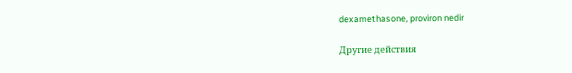dexamethasone, proviron nedir

Другие действия